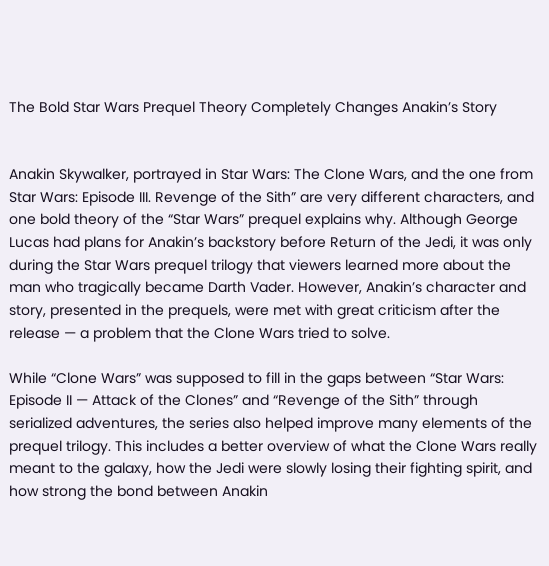The Bold Star Wars Prequel Theory Completely Changes Anakin’s Story


Anakin Skywalker, portrayed in Star Wars: The Clone Wars, and the one from Star Wars: Episode III. Revenge of the Sith” are very different characters, and one bold theory of the “Star Wars” prequel explains why. Although George Lucas had plans for Anakin’s backstory before Return of the Jedi, it was only during the Star Wars prequel trilogy that viewers learned more about the man who tragically became Darth Vader. However, Anakin’s character and story, presented in the prequels, were met with great criticism after the release — a problem that the Clone Wars tried to solve.

While “Clone Wars” was supposed to fill in the gaps between “Star Wars: Episode II — Attack of the Clones” and “Revenge of the Sith” through serialized adventures, the series also helped improve many elements of the prequel trilogy. This includes a better overview of what the Clone Wars really meant to the galaxy, how the Jedi were slowly losing their fighting spirit, and how strong the bond between Anakin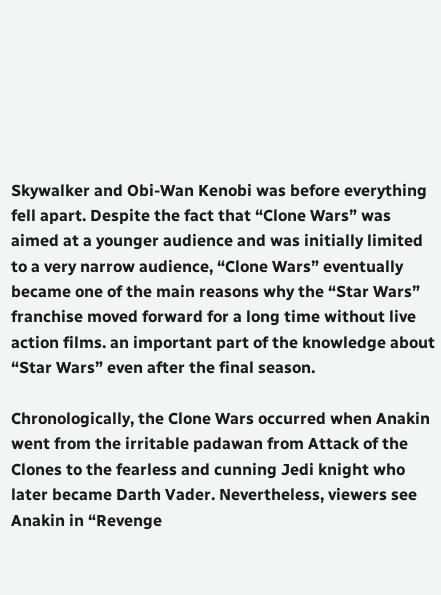Skywalker and Obi-Wan Kenobi was before everything fell apart. Despite the fact that “Clone Wars” was aimed at a younger audience and was initially limited to a very narrow audience, “Clone Wars” eventually became one of the main reasons why the “Star Wars” franchise moved forward for a long time without live action films. an important part of the knowledge about “Star Wars” even after the final season.

Chronologically, the Clone Wars occurred when Anakin went from the irritable padawan from Attack of the Clones to the fearless and cunning Jedi knight who later became Darth Vader. Nevertheless, viewers see Anakin in “Revenge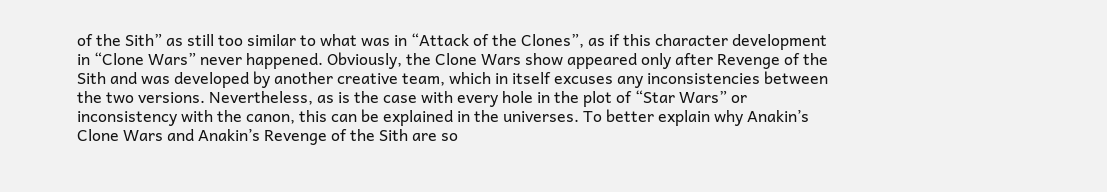of the Sith” as still too similar to what was in “Attack of the Clones”, as if this character development in “Clone Wars” never happened. Obviously, the Clone Wars show appeared only after Revenge of the Sith and was developed by another creative team, which in itself excuses any inconsistencies between the two versions. Nevertheless, as is the case with every hole in the plot of “Star Wars” or inconsistency with the canon, this can be explained in the universes. To better explain why Anakin’s Clone Wars and Anakin’s Revenge of the Sith are so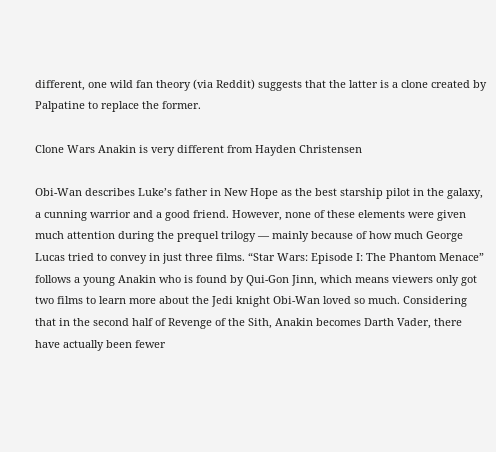different, one wild fan theory (via Reddit) suggests that the latter is a clone created by Palpatine to replace the former.

Clone Wars Anakin is very different from Hayden Christensen

Obi-Wan describes Luke’s father in New Hope as the best starship pilot in the galaxy, a cunning warrior and a good friend. However, none of these elements were given much attention during the prequel trilogy — mainly because of how much George Lucas tried to convey in just three films. “Star Wars: Episode I: The Phantom Menace” follows a young Anakin who is found by Qui-Gon Jinn, which means viewers only got two films to learn more about the Jedi knight Obi-Wan loved so much. Considering that in the second half of Revenge of the Sith, Anakin becomes Darth Vader, there have actually been fewer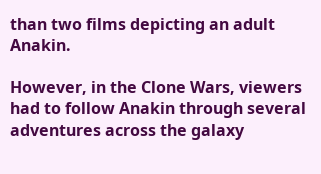than two films depicting an adult Anakin.

However, in the Clone Wars, viewers had to follow Anakin through several adventures across the galaxy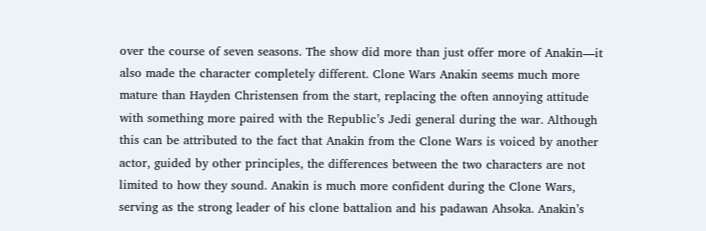over the course of seven seasons. The show did more than just offer more of Anakin—it also made the character completely different. Clone Wars Anakin seems much more mature than Hayden Christensen from the start, replacing the often annoying attitude with something more paired with the Republic’s Jedi general during the war. Although this can be attributed to the fact that Anakin from the Clone Wars is voiced by another actor, guided by other principles, the differences between the two characters are not limited to how they sound. Anakin is much more confident during the Clone Wars, serving as the strong leader of his clone battalion and his padawan Ahsoka. Anakin’s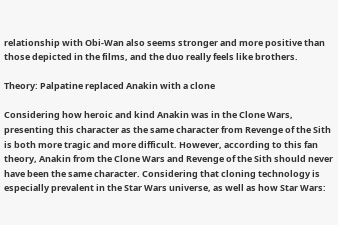relationship with Obi-Wan also seems stronger and more positive than those depicted in the films, and the duo really feels like brothers.

Theory: Palpatine replaced Anakin with a clone

Considering how heroic and kind Anakin was in the Clone Wars, presenting this character as the same character from Revenge of the Sith is both more tragic and more difficult. However, according to this fan theory, Anakin from the Clone Wars and Revenge of the Sith should never have been the same character. Considering that cloning technology is especially prevalent in the Star Wars universe, as well as how Star Wars: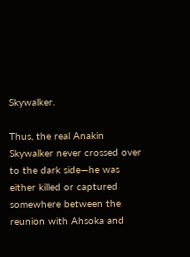Skywalker.

Thus, the real Anakin Skywalker never crossed over to the dark side—he was either killed or captured somewhere between the reunion with Ahsoka and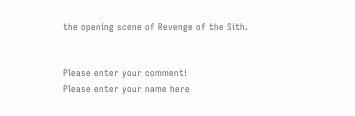the opening scene of Revenge of the Sith.


Please enter your comment!
Please enter your name here